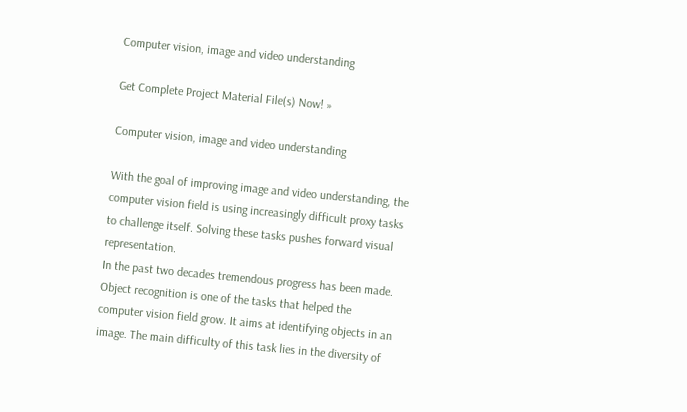Computer vision, image and video understanding

Get Complete Project Material File(s) Now! »

Computer vision, image and video understanding

With the goal of improving image and video understanding, the computer vision field is using increasingly difficult proxy tasks to challenge itself. Solving these tasks pushes forward visual representation.
In the past two decades tremendous progress has been made. Object recognition is one of the tasks that helped the computer vision field grow. It aims at identifying objects in an image. The main difficulty of this task lies in the diversity of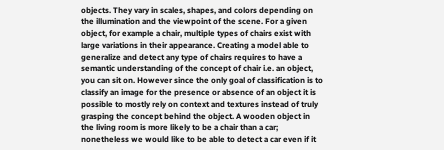objects. They vary in scales, shapes, and colors depending on the illumination and the viewpoint of the scene. For a given object, for example a chair, multiple types of chairs exist with large variations in their appearance. Creating a model able to generalize and detect any type of chairs requires to have a semantic understanding of the concept of chair i.e. an object, you can sit on. However since the only goal of classification is to classify an image for the presence or absence of an object it is possible to mostly rely on context and textures instead of truly grasping the concept behind the object. A wooden object in the living room is more likely to be a chair than a car; nonetheless we would like to be able to detect a car even if it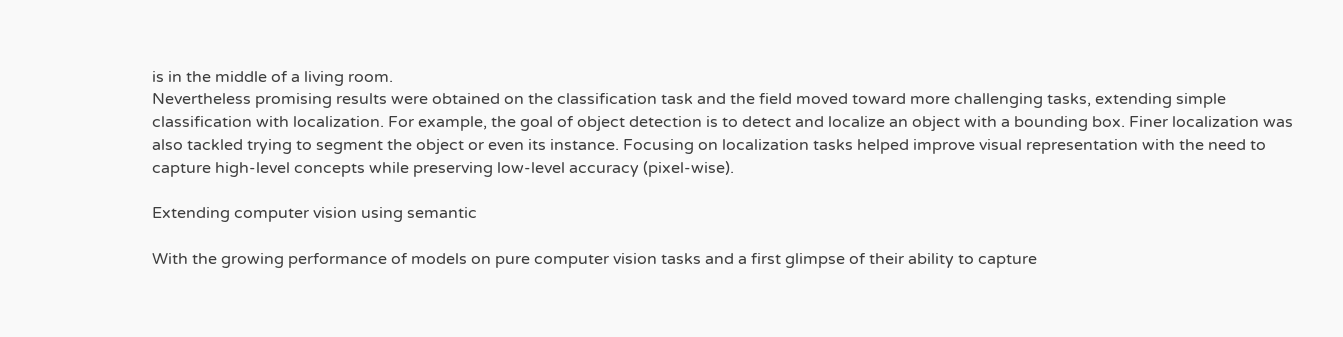is in the middle of a living room.
Nevertheless promising results were obtained on the classification task and the field moved toward more challenging tasks, extending simple classification with localization. For example, the goal of object detection is to detect and localize an object with a bounding box. Finer localization was also tackled trying to segment the object or even its instance. Focusing on localization tasks helped improve visual representation with the need to capture high-level concepts while preserving low-level accuracy (pixel-wise).

Extending computer vision using semantic

With the growing performance of models on pure computer vision tasks and a first glimpse of their ability to capture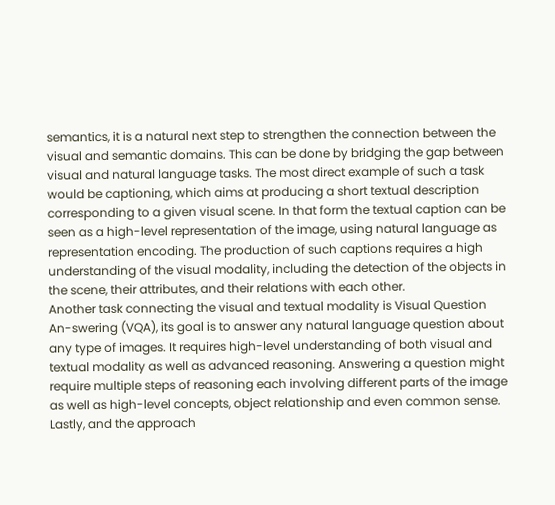semantics, it is a natural next step to strengthen the connection between the visual and semantic domains. This can be done by bridging the gap between visual and natural language tasks. The most direct example of such a task would be captioning, which aims at producing a short textual description corresponding to a given visual scene. In that form the textual caption can be seen as a high-level representation of the image, using natural language as representation encoding. The production of such captions requires a high understanding of the visual modality, including the detection of the objects in the scene, their attributes, and their relations with each other.
Another task connecting the visual and textual modality is Visual Question An-swering (VQA), its goal is to answer any natural language question about any type of images. It requires high-level understanding of both visual and textual modality as well as advanced reasoning. Answering a question might require multiple steps of reasoning each involving different parts of the image as well as high-level concepts, object relationship and even common sense.
Lastly, and the approach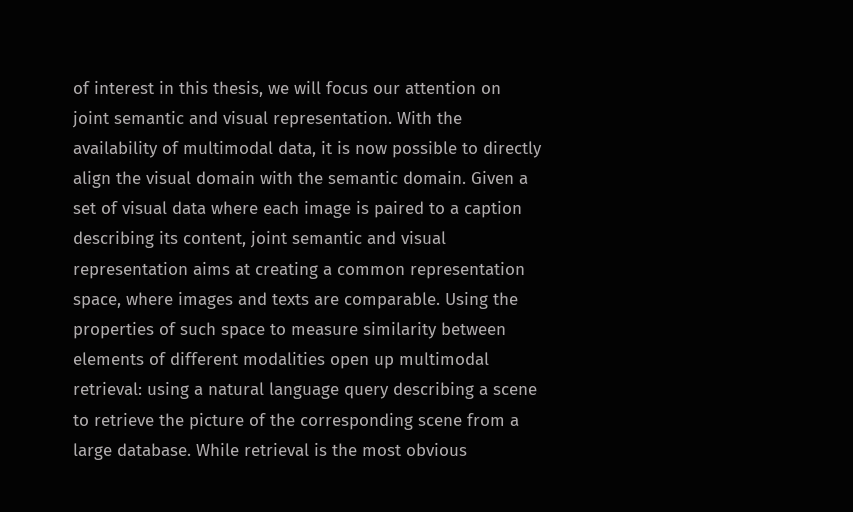of interest in this thesis, we will focus our attention on joint semantic and visual representation. With the availability of multimodal data, it is now possible to directly align the visual domain with the semantic domain. Given a set of visual data where each image is paired to a caption describing its content, joint semantic and visual representation aims at creating a common representation space, where images and texts are comparable. Using the properties of such space to measure similarity between elements of different modalities open up multimodal retrieval: using a natural language query describing a scene to retrieve the picture of the corresponding scene from a large database. While retrieval is the most obvious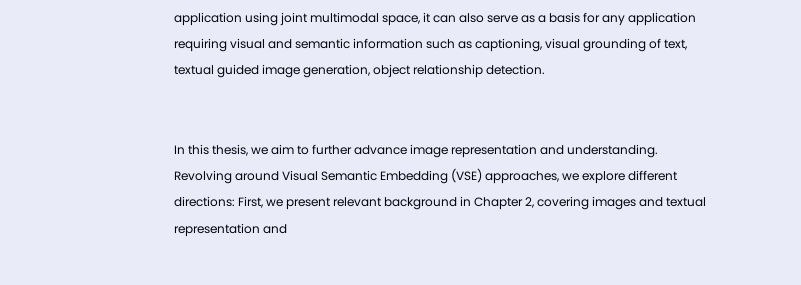application using joint multimodal space, it can also serve as a basis for any application requiring visual and semantic information such as captioning, visual grounding of text, textual guided image generation, object relationship detection.


In this thesis, we aim to further advance image representation and understanding. Revolving around Visual Semantic Embedding (VSE) approaches, we explore different directions: First, we present relevant background in Chapter 2, covering images and textual representation and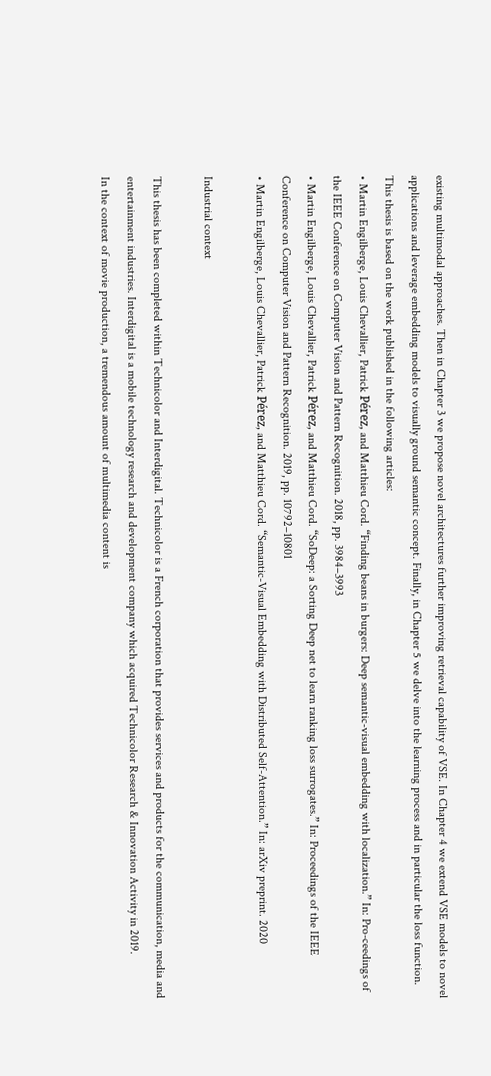existing multimodal approaches. Then in Chapter 3 we propose novel architectures further improving retrieval capability of VSE. In Chapter 4 we extend VSE models to novel applications and leverage embedding models to visually ground semantic concept. Finally, in Chapter 5 we delve into the learning process and in particular the loss function.
This thesis is based on the work published in the following articles:
• Martin Engilberge, Louis Chevallier, Patrick Pérez, and Matthieu Cord. “Finding beans in burgers: Deep semantic-visual embedding with localization.” In: Pro-ceedings of the IEEE Conference on Computer Vision and Pattern Recognition. 2018, pp. 3984–3993
• Martin Engilberge, Louis Chevallier, Patrick Pérez, and Matthieu Cord. “SoDeep: a Sorting Deep net to learn ranking loss surrogates.” In: Proceedings of the IEEE Conference on Computer Vision and Pattern Recognition. 2019, pp. 10792–10801
• Martin Engilberge, Louis Chevallier, Patrick Pérez, and Matthieu Cord. “Semantic-Visual Embedding with Distributed Self-Attention.” In: arXiv preprint. 2020

Industrial context

This thesis has been completed within Technicolor and Interdigital. Technicolor is a French corporation that provides services and products for the communication, media and entertainment industries. Interdigital is a mobile technology research and development company which acquired Technicolor Research & Innovation Activity in 2019.
In the context of movie production, a tremendous amount of multimedia content is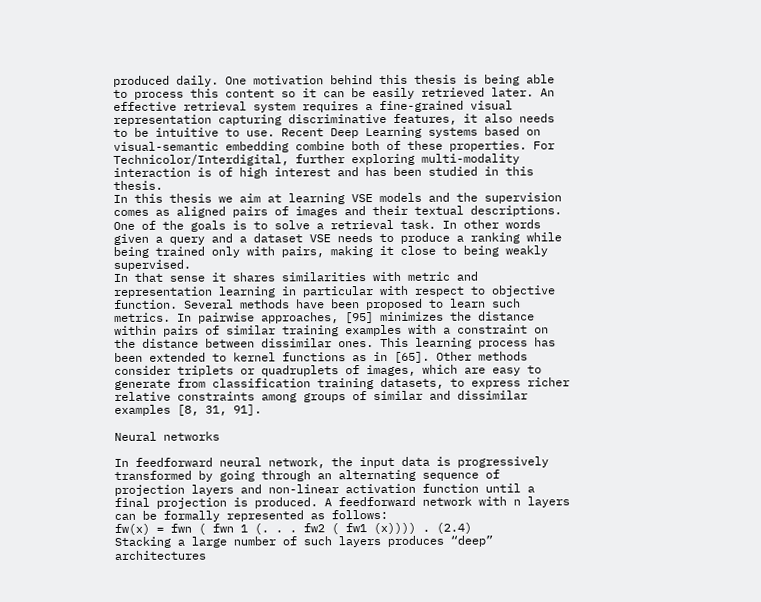produced daily. One motivation behind this thesis is being able to process this content so it can be easily retrieved later. An effective retrieval system requires a fine-grained visual representation capturing discriminative features, it also needs to be intuitive to use. Recent Deep Learning systems based on visual-semantic embedding combine both of these properties. For Technicolor/Interdigital, further exploring multi-modality interaction is of high interest and has been studied in this thesis.
In this thesis we aim at learning VSE models and the supervision comes as aligned pairs of images and their textual descriptions. One of the goals is to solve a retrieval task. In other words given a query and a dataset VSE needs to produce a ranking while being trained only with pairs, making it close to being weakly supervised.
In that sense it shares similarities with metric and representation learning in particular with respect to objective function. Several methods have been proposed to learn such metrics. In pairwise approaches, [95] minimizes the distance within pairs of similar training examples with a constraint on the distance between dissimilar ones. This learning process has been extended to kernel functions as in [65]. Other methods consider triplets or quadruplets of images, which are easy to generate from classification training datasets, to express richer relative constraints among groups of similar and dissimilar examples [8, 31, 91].

Neural networks

In feedforward neural network, the input data is progressively transformed by going through an alternating sequence of projection layers and non-linear activation function until a final projection is produced. A feedforward network with n layers can be formally represented as follows:
fw(x) = fwn ( fwn 1 (. . . fw2 ( fw1 (x)))) . (2.4)
Stacking a large number of such layers produces “deep” architectures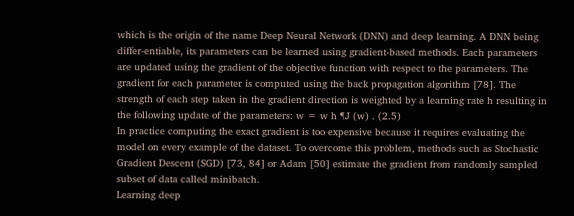which is the origin of the name Deep Neural Network (DNN) and deep learning. A DNN being differ-entiable, its parameters can be learned using gradient-based methods. Each parameters are updated using the gradient of the objective function with respect to the parameters. The gradient for each parameter is computed using the back propagation algorithm [78]. The strength of each step taken in the gradient direction is weighted by a learning rate h resulting in the following update of the parameters: w = w h ¶J (w) . (2.5)
In practice computing the exact gradient is too expensive because it requires evaluating the model on every example of the dataset. To overcome this problem, methods such as Stochastic Gradient Descent (SGD) [73, 84] or Adam [50] estimate the gradient from randomly sampled subset of data called minibatch.
Learning deep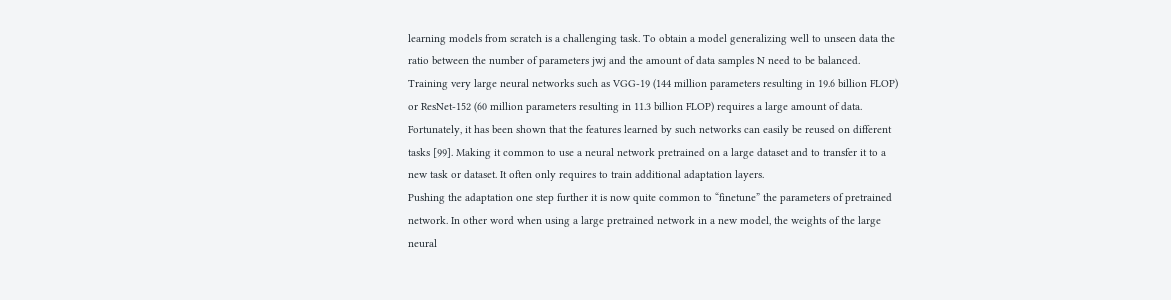learning models from scratch is a challenging task. To obtain a model generalizing well to unseen data the ratio between the number of parameters jwj and the amount of data samples N need to be balanced. Training very large neural networks such as VGG-19 (144 million parameters resulting in 19.6 billion FLOP) or ResNet-152 (60 million parameters resulting in 11.3 billion FLOP) requires a large amount of data.
Fortunately, it has been shown that the features learned by such networks can easily be reused on different tasks [99]. Making it common to use a neural network pretrained on a large dataset and to transfer it to a new task or dataset. It often only requires to train additional adaptation layers.
Pushing the adaptation one step further it is now quite common to “finetune” the parameters of pretrained network. In other word when using a large pretrained network in a new model, the weights of the large neural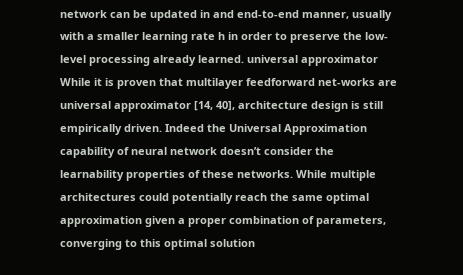network can be updated in and end-to-end manner, usually with a smaller learning rate h in order to preserve the low-level processing already learned. universal approximator While it is proven that multilayer feedforward net-works are universal approximator [14, 40], architecture design is still empirically driven. Indeed the Universal Approximation capability of neural network doesn’t consider the learnability properties of these networks. While multiple architectures could potentially reach the same optimal approximation given a proper combination of parameters, converging to this optimal solution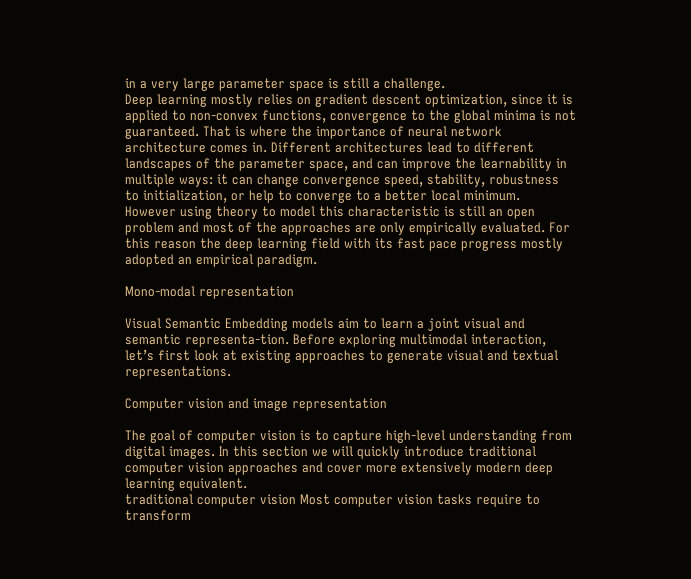in a very large parameter space is still a challenge.
Deep learning mostly relies on gradient descent optimization, since it is applied to non-convex functions, convergence to the global minima is not guaranteed. That is where the importance of neural network architecture comes in. Different architectures lead to different landscapes of the parameter space, and can improve the learnability in multiple ways: it can change convergence speed, stability, robustness to initialization, or help to converge to a better local minimum.
However using theory to model this characteristic is still an open problem and most of the approaches are only empirically evaluated. For this reason the deep learning field with its fast pace progress mostly adopted an empirical paradigm.

Mono-modal representation

Visual Semantic Embedding models aim to learn a joint visual and semantic representa-tion. Before exploring multimodal interaction, let’s first look at existing approaches to generate visual and textual representations.

Computer vision and image representation

The goal of computer vision is to capture high-level understanding from digital images. In this section we will quickly introduce traditional computer vision approaches and cover more extensively modern deep learning equivalent.
traditional computer vision Most computer vision tasks require to transform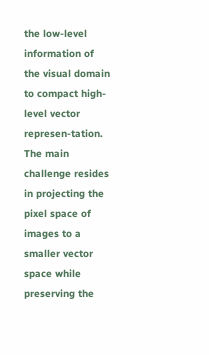the low-level information of the visual domain to compact high-level vector represen-tation. The main challenge resides in projecting the pixel space of images to a smaller vector space while preserving the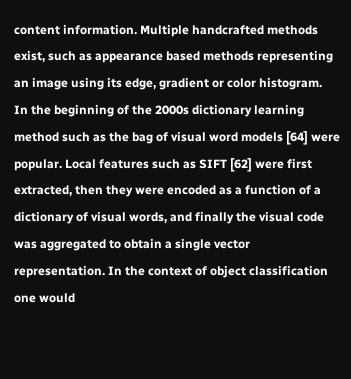content information. Multiple handcrafted methods exist, such as appearance based methods representing an image using its edge, gradient or color histogram.
In the beginning of the 2000s dictionary learning method such as the bag of visual word models [64] were popular. Local features such as SIFT [62] were first extracted, then they were encoded as a function of a dictionary of visual words, and finally the visual code was aggregated to obtain a single vector representation. In the context of object classification one would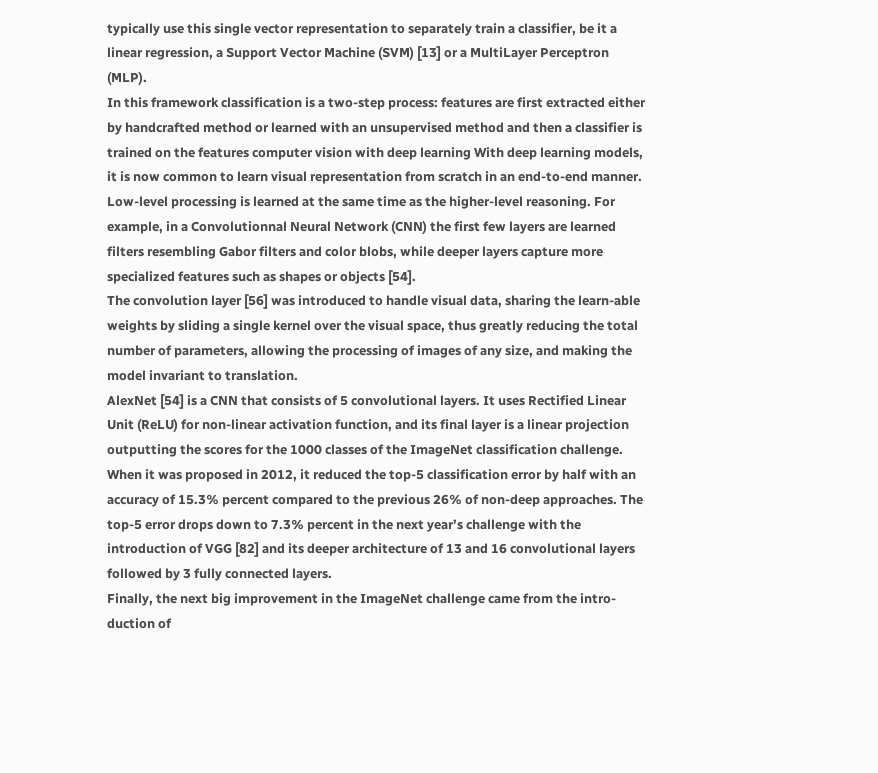typically use this single vector representation to separately train a classifier, be it a linear regression, a Support Vector Machine (SVM) [13] or a MultiLayer Perceptron (MLP).
In this framework classification is a two-step process: features are first extracted either by handcrafted method or learned with an unsupervised method and then a classifier is trained on the features computer vision with deep learning With deep learning models, it is now common to learn visual representation from scratch in an end-to-end manner. Low-level processing is learned at the same time as the higher-level reasoning. For example, in a Convolutionnal Neural Network (CNN) the first few layers are learned filters resembling Gabor filters and color blobs, while deeper layers capture more specialized features such as shapes or objects [54].
The convolution layer [56] was introduced to handle visual data, sharing the learn-able weights by sliding a single kernel over the visual space, thus greatly reducing the total number of parameters, allowing the processing of images of any size, and making the model invariant to translation.
AlexNet [54] is a CNN that consists of 5 convolutional layers. It uses Rectified Linear Unit (ReLU) for non-linear activation function, and its final layer is a linear projection outputting the scores for the 1000 classes of the ImageNet classification challenge.
When it was proposed in 2012, it reduced the top-5 classification error by half with an accuracy of 15.3% percent compared to the previous 26% of non-deep approaches. The top-5 error drops down to 7.3% percent in the next year’s challenge with the introduction of VGG [82] and its deeper architecture of 13 and 16 convolutional layers followed by 3 fully connected layers.
Finally, the next big improvement in the ImageNet challenge came from the intro-duction of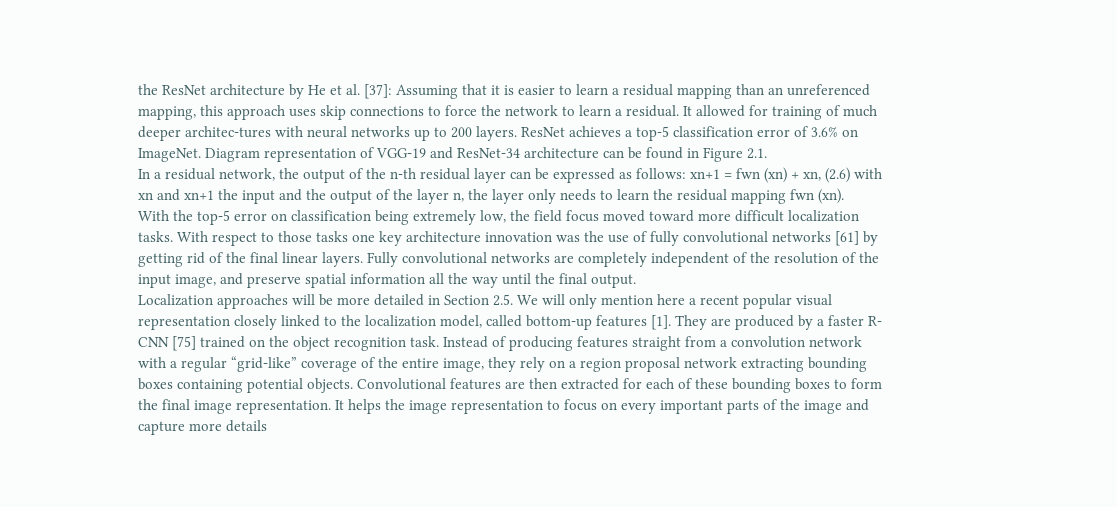the ResNet architecture by He et al. [37]: Assuming that it is easier to learn a residual mapping than an unreferenced mapping, this approach uses skip connections to force the network to learn a residual. It allowed for training of much deeper architec-tures with neural networks up to 200 layers. ResNet achieves a top-5 classification error of 3.6% on ImageNet. Diagram representation of VGG-19 and ResNet-34 architecture can be found in Figure 2.1.
In a residual network, the output of the n-th residual layer can be expressed as follows: xn+1 = fwn (xn) + xn, (2.6) with xn and xn+1 the input and the output of the layer n, the layer only needs to learn the residual mapping fwn (xn).
With the top-5 error on classification being extremely low, the field focus moved toward more difficult localization tasks. With respect to those tasks one key architecture innovation was the use of fully convolutional networks [61] by getting rid of the final linear layers. Fully convolutional networks are completely independent of the resolution of the input image, and preserve spatial information all the way until the final output.
Localization approaches will be more detailed in Section 2.5. We will only mention here a recent popular visual representation closely linked to the localization model, called bottom-up features [1]. They are produced by a faster R-CNN [75] trained on the object recognition task. Instead of producing features straight from a convolution network with a regular “grid-like” coverage of the entire image, they rely on a region proposal network extracting bounding boxes containing potential objects. Convolutional features are then extracted for each of these bounding boxes to form the final image representation. It helps the image representation to focus on every important parts of the image and capture more details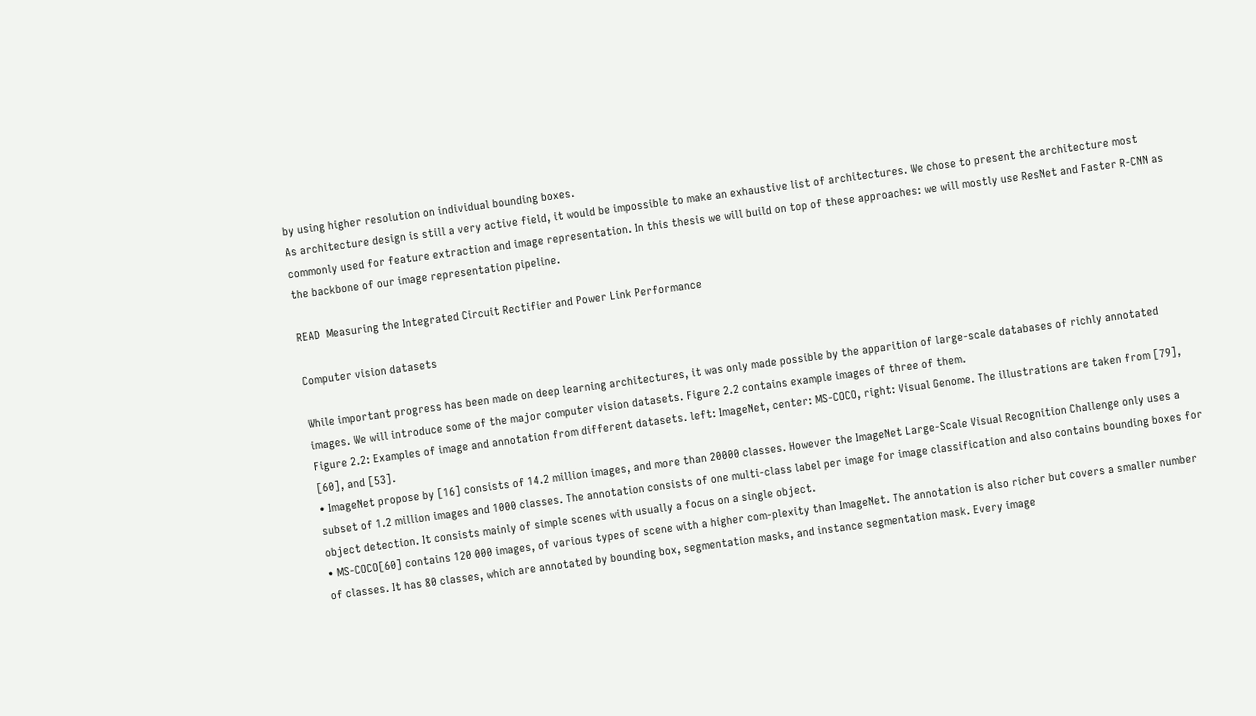by using higher resolution on individual bounding boxes.
As architecture design is still a very active field, it would be impossible to make an exhaustive list of architectures. We chose to present the architecture most commonly used for feature extraction and image representation. In this thesis we will build on top of these approaches: we will mostly use ResNet and Faster R-CNN as the backbone of our image representation pipeline.

READ  Measuring the Integrated Circuit Rectifier and Power Link Performance

Computer vision datasets

While important progress has been made on deep learning architectures, it was only made possible by the apparition of large-scale databases of richly annotated images. We will introduce some of the major computer vision datasets. Figure 2.2 contains example images of three of them.
Figure 2.2: Examples of image and annotation from different datasets. left: ImageNet, center: MS-COCO, right: Visual Genome. The illustrations are taken from [79], [60], and [53].
• ImageNet propose by [16] consists of 14.2 million images, and more than 20000 classes. However the ImageNet Large-Scale Visual Recognition Challenge only uses a subset of 1.2 million images and 1000 classes. The annotation consists of one multi-class label per image for image classification and also contains bounding boxes for object detection. It consists mainly of simple scenes with usually a focus on a single object.
• MS-COCO[60] contains 120 000 images, of various types of scene with a higher com-plexity than ImageNet. The annotation is also richer but covers a smaller number of classes. It has 80 classes, which are annotated by bounding box, segmentation masks, and instance segmentation mask. Every image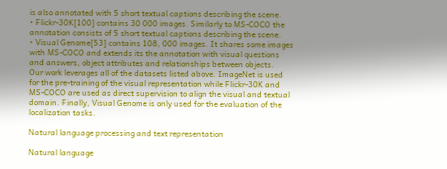is also annotated with 5 short textual captions describing the scene.
• Flickr-30K[100] contains 30 000 images. Similarly to MS-COCO the annotation consists of 5 short textual captions describing the scene.
• Visual Genome[53] contains 108, 000 images. It shares some images with MS-COCO and extends its the annotation with visual questions and answers, object attributes and relationships between objects.
Our work leverages all of the datasets listed above. ImageNet is used for the pre-training of the visual representation while Flickr-30K and MS-COCO are used as direct supervision to align the visual and textual domain. Finally, Visual Genome is only used for the evaluation of the localization tasks.

Natural language processing and text representation

Natural language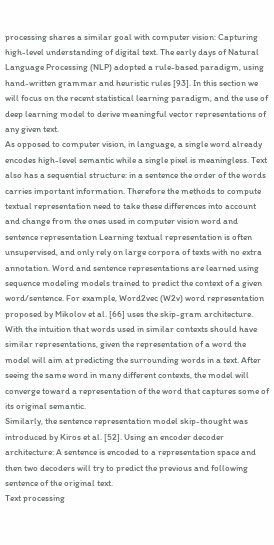processing shares a similar goal with computer vision: Capturing high-level understanding of digital text. The early days of Natural Language Processing (NLP) adopted a rule-based paradigm, using hand-written grammar and heuristic rules [93]. In this section we will focus on the recent statistical learning paradigm, and the use of deep learning model to derive meaningful vector representations of any given text.
As opposed to computer vision, in language, a single word already encodes high-level semantic while a single pixel is meaningless. Text also has a sequential structure: in a sentence the order of the words carries important information. Therefore the methods to compute textual representation need to take these differences into account and change from the ones used in computer vision word and sentence representation Learning textual representation is often unsupervised, and only rely on large corpora of texts with no extra annotation. Word and sentence representations are learned using sequence modeling models trained to predict the context of a given word/sentence. For example, Word2vec (W2v) word representation proposed by Mikolov et al. [66] uses the skip-gram architecture. With the intuition that words used in similar contexts should have similar representations, given the representation of a word the model will aim at predicting the surrounding words in a text. After seeing the same word in many different contexts, the model will converge toward a representation of the word that captures some of its original semantic.
Similarly, the sentence representation model skip-thought was introduced by Kiros et al. [52]. Using an encoder decoder architecture: A sentence is encoded to a representation space and then two decoders will try to predict the previous and following sentence of the original text.
Text processing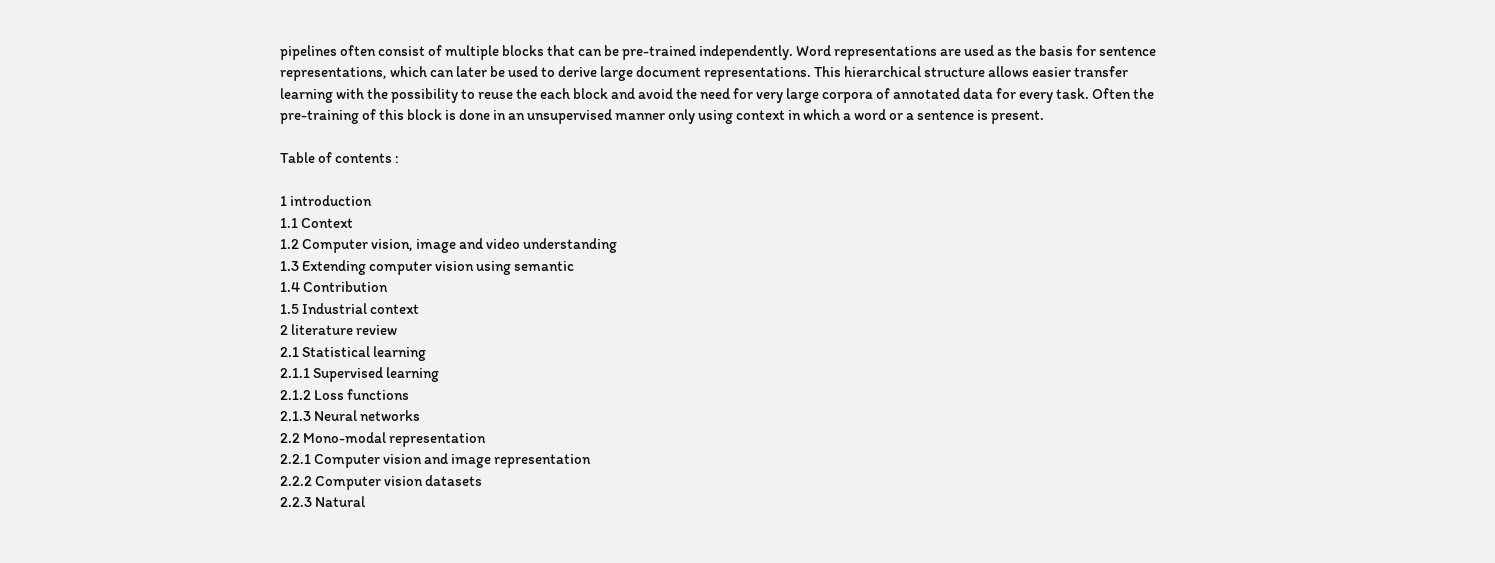pipelines often consist of multiple blocks that can be pre-trained independently. Word representations are used as the basis for sentence representations, which can later be used to derive large document representations. This hierarchical structure allows easier transfer learning with the possibility to reuse the each block and avoid the need for very large corpora of annotated data for every task. Often the pre-training of this block is done in an unsupervised manner only using context in which a word or a sentence is present.

Table of contents :

1 introduction
1.1 Context
1.2 Computer vision, image and video understanding
1.3 Extending computer vision using semantic
1.4 Contribution
1.5 Industrial context
2 literature review
2.1 Statistical learning
2.1.1 Supervised learning
2.1.2 Loss functions
2.1.3 Neural networks
2.2 Mono-modal representation
2.2.1 Computer vision and image representation
2.2.2 Computer vision datasets
2.2.3 Natural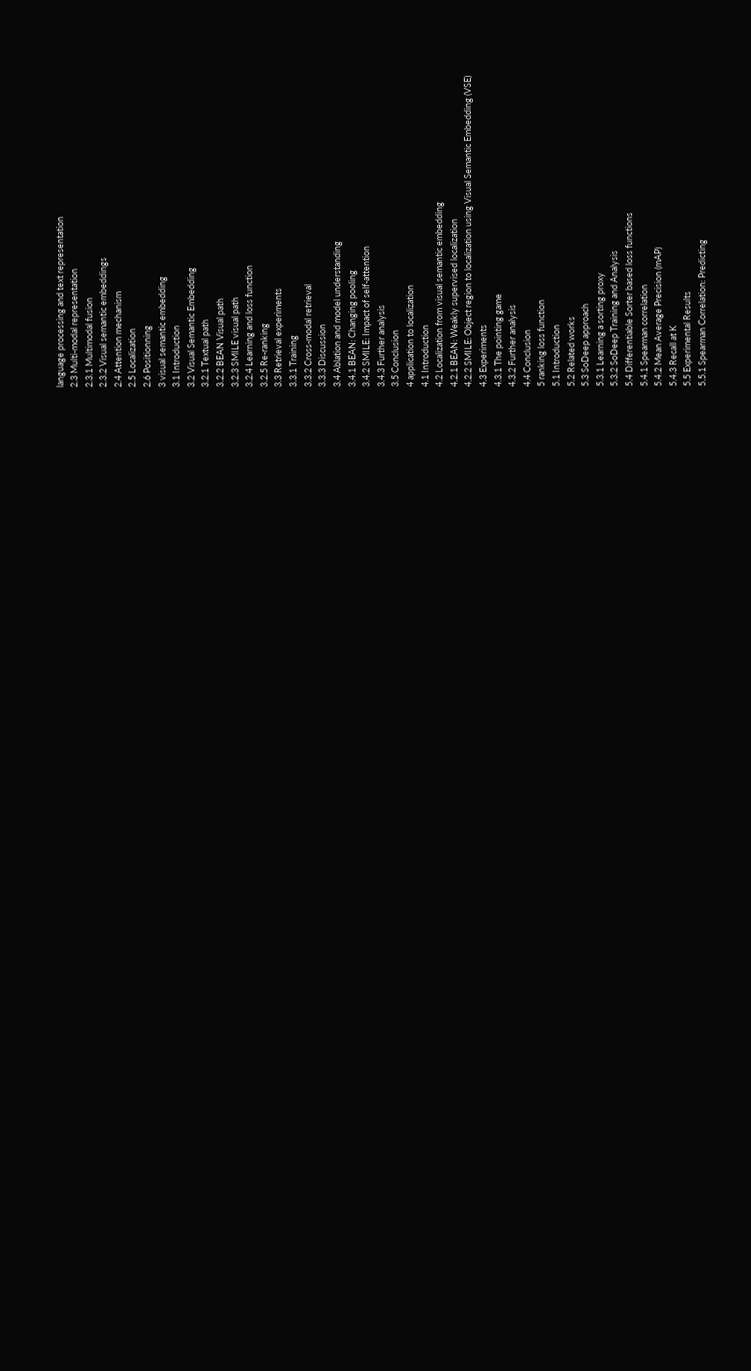language processing and text representation
2.3 Multi-modal representation
2.3.1 Multimodal fusion
2.3.2 Visual semantic embeddings
2.4 Attention mechanism
2.5 Localization
2.6 Positionning
3 visual semantic embedding
3.1 Introduction
3.2 Visual Semantic Embedding
3.2.1 Textual path
3.2.2 BEAN Visual path
3.2.3 SMILE visual path
3.2.4 Learning and loss function
3.2.5 Re-ranking
3.3 Retrieval experiments
3.3.1 Training
3.3.2 Cross-modal retrieval
3.3.3 Discussion
3.4 Ablation and model understanding
3.4.1 BEAN: Changing pooling
3.4.2 SMILE: Impact of self-attention
3.4.3 Further analysis
3.5 Conclusion
4 application to localization
4.1 Introduction
4.2 Localization from visual semantic embedding
4.2.1 BEAN: Weakly supervised localization
4.2.2 SMILE: Object region to localization using Visual Semantic Embedding (VSE)
4.3 Experiments
4.3.1 The pointing game
4.3.2 Further analysis
4.4 Conclusion
5 ranking loss function
5.1 Introduction
5.2 Related works
5.3 SoDeep approach
5.3.1 Learning a sorting proxy
5.3.2 SoDeep Training and Analysis
5.4 Differentiable Sorter based loss functions
5.4.1 Spearman correlation
5.4.2 Mean Average Precision (mAP)
5.4.3 Recall at K
5.5 Experimental Results
5.5.1 Spearman Correlation: Predicting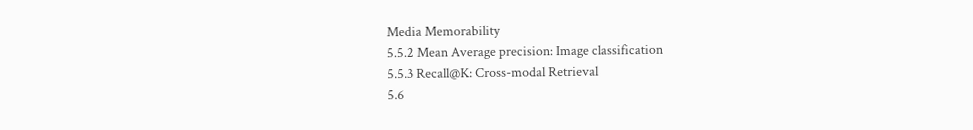Media Memorability
5.5.2 Mean Average precision: Image classification
5.5.3 Recall@K: Cross-modal Retrieval
5.6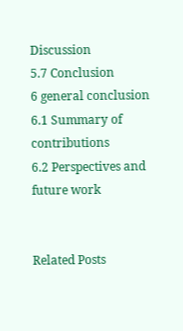Discussion
5.7 Conclusion
6 general conclusion
6.1 Summary of contributions
6.2 Perspectives and future work


Related Posts